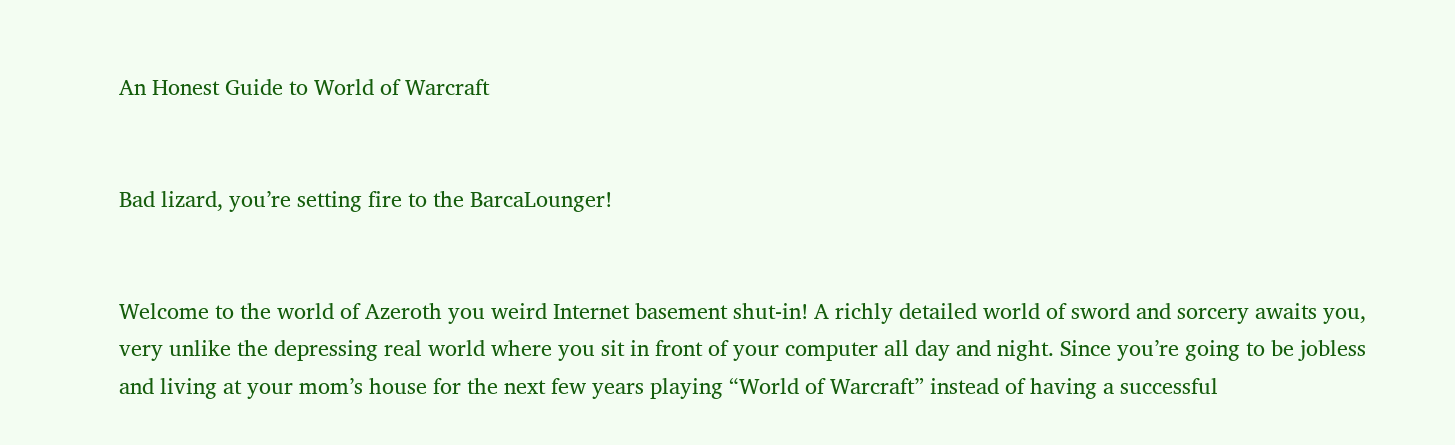An Honest Guide to World of Warcraft


Bad lizard, you’re setting fire to the BarcaLounger!


Welcome to the world of Azeroth you weird Internet basement shut-in! A richly detailed world of sword and sorcery awaits you, very unlike the depressing real world where you sit in front of your computer all day and night. Since you’re going to be jobless and living at your mom’s house for the next few years playing “World of Warcraft” instead of having a successful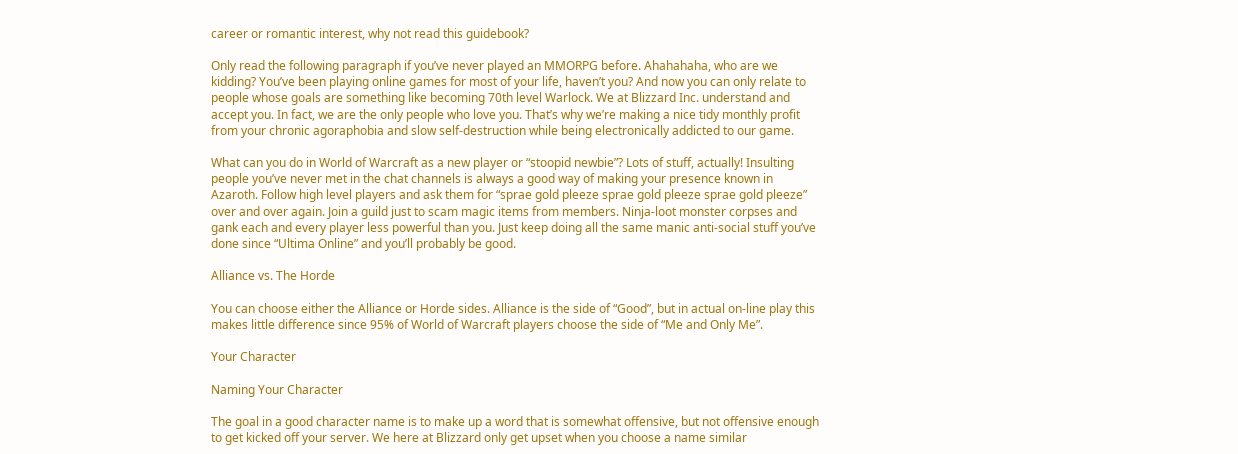career or romantic interest, why not read this guidebook?

Only read the following paragraph if you’ve never played an MMORPG before. Ahahahaha, who are we kidding? You’ve been playing online games for most of your life, haven’t you? And now you can only relate to people whose goals are something like becoming 70th level Warlock. We at Blizzard Inc. understand and accept you. In fact, we are the only people who love you. That’s why we’re making a nice tidy monthly profit from your chronic agoraphobia and slow self-destruction while being electronically addicted to our game.

What can you do in World of Warcraft as a new player or “stoopid newbie”? Lots of stuff, actually! Insulting people you’ve never met in the chat channels is always a good way of making your presence known in Azaroth. Follow high level players and ask them for “sprae gold pleeze sprae gold pleeze sprae gold pleeze” over and over again. Join a guild just to scam magic items from members. Ninja-loot monster corpses and gank each and every player less powerful than you. Just keep doing all the same manic anti-social stuff you’ve done since “Ultima Online” and you’ll probably be good.

Alliance vs. The Horde

You can choose either the Alliance or Horde sides. Alliance is the side of “Good”, but in actual on-line play this makes little difference since 95% of World of Warcraft players choose the side of “Me and Only Me”.

Your Character

Naming Your Character

The goal in a good character name is to make up a word that is somewhat offensive, but not offensive enough to get kicked off your server. We here at Blizzard only get upset when you choose a name similar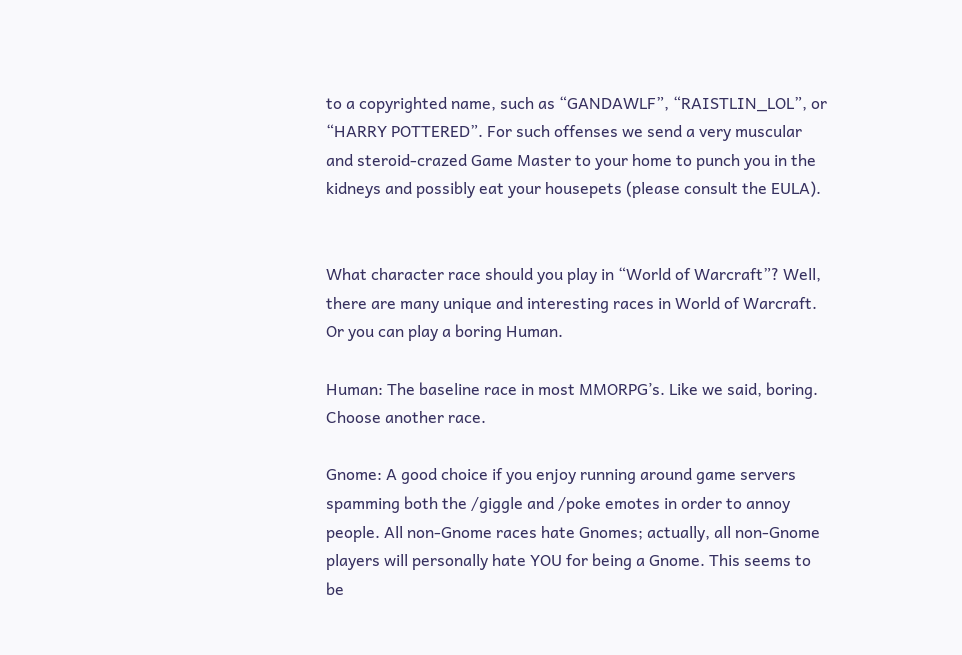to a copyrighted name, such as “GANDAWLF”, “RAISTLIN_LOL”, or “HARRY POTTERED”. For such offenses we send a very muscular and steroid-crazed Game Master to your home to punch you in the kidneys and possibly eat your housepets (please consult the EULA).


What character race should you play in “World of Warcraft”? Well, there are many unique and interesting races in World of Warcraft. Or you can play a boring Human.

Human: The baseline race in most MMORPG’s. Like we said, boring. Choose another race.

Gnome: A good choice if you enjoy running around game servers spamming both the /giggle and /poke emotes in order to annoy people. All non-Gnome races hate Gnomes; actually, all non-Gnome players will personally hate YOU for being a Gnome. This seems to be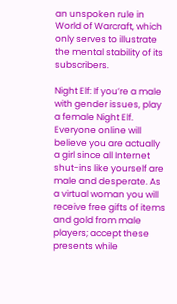an unspoken rule in World of Warcraft, which only serves to illustrate the mental stability of its subscribers.

Night Elf: If you’re a male with gender issues, play a female Night Elf. Everyone online will believe you are actually a girl since all Internet shut-ins like yourself are male and desperate. As a virtual woman you will receive free gifts of items and gold from male players; accept these presents while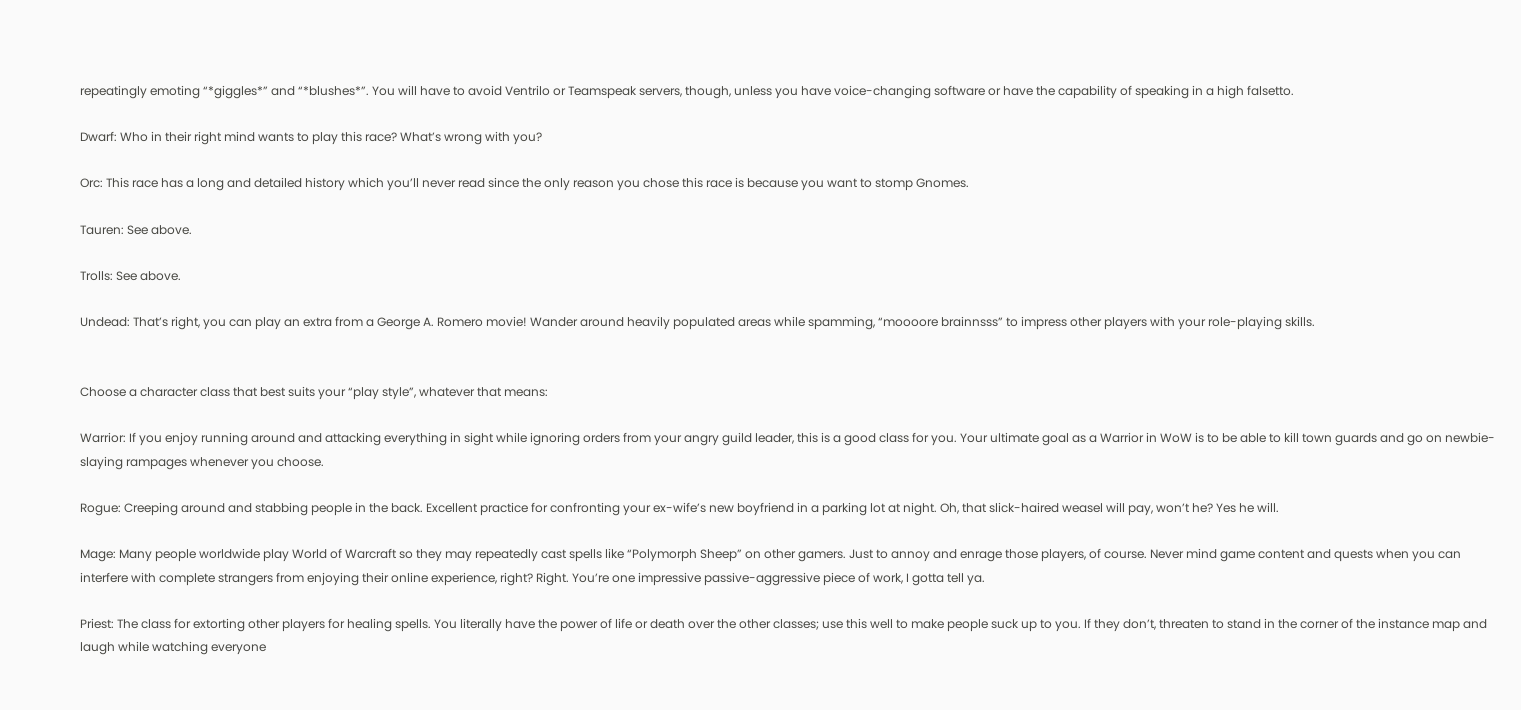repeatingly emoting “*giggles*” and “*blushes*”. You will have to avoid Ventrilo or Teamspeak servers, though, unless you have voice-changing software or have the capability of speaking in a high falsetto.

Dwarf: Who in their right mind wants to play this race? What’s wrong with you?

Orc: This race has a long and detailed history which you’ll never read since the only reason you chose this race is because you want to stomp Gnomes.

Tauren: See above.

Trolls: See above.

Undead: That’s right, you can play an extra from a George A. Romero movie! Wander around heavily populated areas while spamming, “moooore brainnsss” to impress other players with your role-playing skills.


Choose a character class that best suits your “play style”, whatever that means:

Warrior: If you enjoy running around and attacking everything in sight while ignoring orders from your angry guild leader, this is a good class for you. Your ultimate goal as a Warrior in WoW is to be able to kill town guards and go on newbie-slaying rampages whenever you choose.

Rogue: Creeping around and stabbing people in the back. Excellent practice for confronting your ex-wife’s new boyfriend in a parking lot at night. Oh, that slick-haired weasel will pay, won’t he? Yes he will.

Mage: Many people worldwide play World of Warcraft so they may repeatedly cast spells like “Polymorph Sheep” on other gamers. Just to annoy and enrage those players, of course. Never mind game content and quests when you can interfere with complete strangers from enjoying their online experience, right? Right. You’re one impressive passive-aggressive piece of work, I gotta tell ya.

Priest: The class for extorting other players for healing spells. You literally have the power of life or death over the other classes; use this well to make people suck up to you. If they don’t, threaten to stand in the corner of the instance map and laugh while watching everyone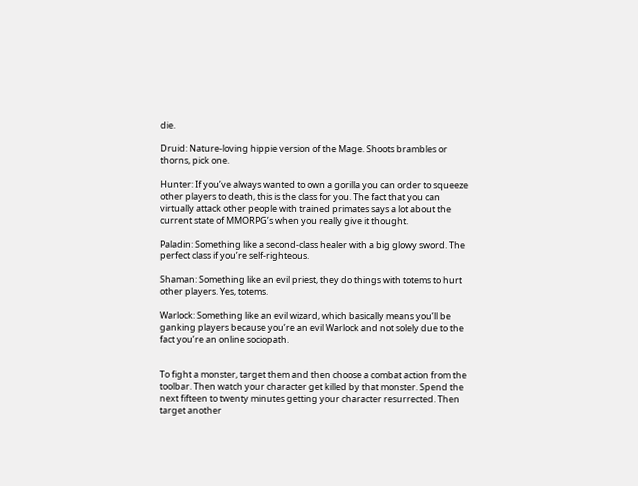die.

Druid: Nature-loving hippie version of the Mage. Shoots brambles or thorns, pick one.

Hunter: If you’ve always wanted to own a gorilla you can order to squeeze other players to death, this is the class for you. The fact that you can virtually attack other people with trained primates says a lot about the current state of MMORPG’s when you really give it thought.

Paladin: Something like a second-class healer with a big glowy sword. The perfect class if you’re self-righteous.

Shaman: Something like an evil priest, they do things with totems to hurt other players. Yes, totems.

Warlock: Something like an evil wizard, which basically means you’ll be ganking players because you’re an evil Warlock and not solely due to the fact you’re an online sociopath.


To fight a monster, target them and then choose a combat action from the toolbar. Then watch your character get killed by that monster. Spend the next fifteen to twenty minutes getting your character resurrected. Then target another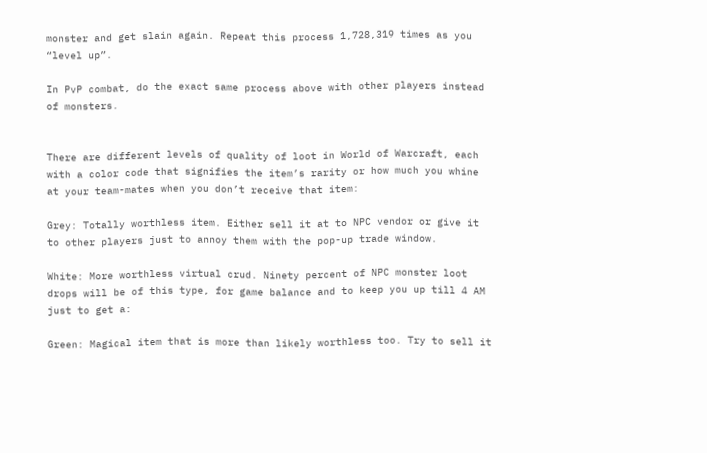monster and get slain again. Repeat this process 1,728,319 times as you “level up”.

In PvP combat, do the exact same process above with other players instead of monsters.


There are different levels of quality of loot in World of Warcraft, each with a color code that signifies the item’s rarity or how much you whine at your team-mates when you don’t receive that item:

Grey: Totally worthless item. Either sell it at to NPC vendor or give it to other players just to annoy them with the pop-up trade window.

White: More worthless virtual crud. Ninety percent of NPC monster loot drops will be of this type, for game balance and to keep you up till 4 AM just to get a:

Green: Magical item that is more than likely worthless too. Try to sell it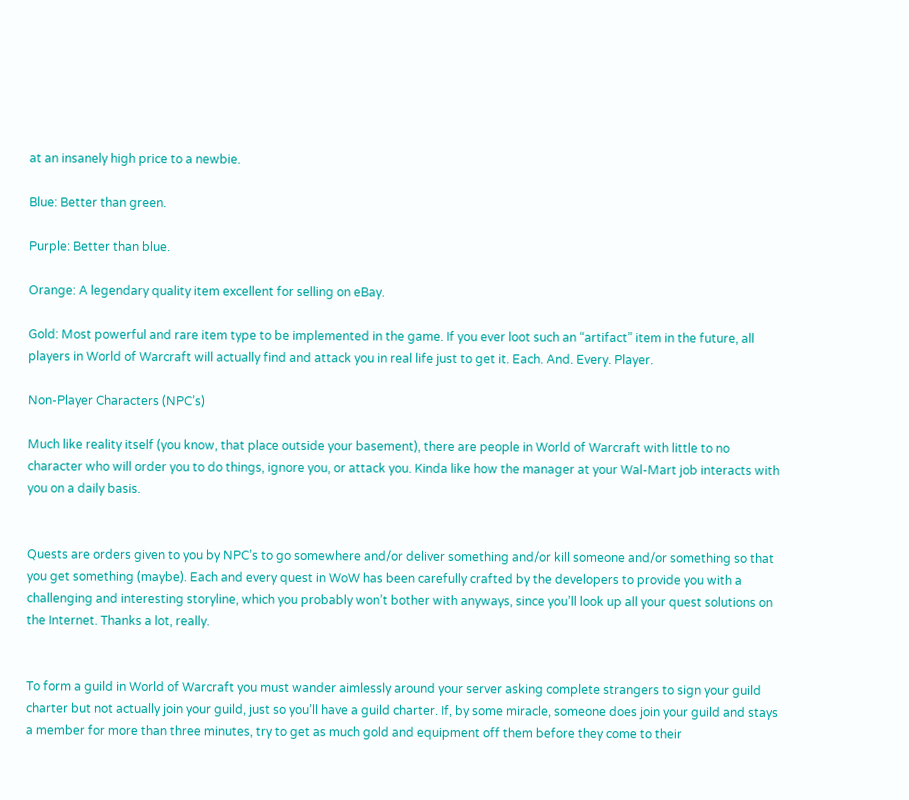at an insanely high price to a newbie.

Blue: Better than green.

Purple: Better than blue.

Orange: A legendary quality item excellent for selling on eBay.

Gold: Most powerful and rare item type to be implemented in the game. If you ever loot such an “artifact” item in the future, all players in World of Warcraft will actually find and attack you in real life just to get it. Each. And. Every. Player.

Non-Player Characters (NPC’s)

Much like reality itself (you know, that place outside your basement), there are people in World of Warcraft with little to no character who will order you to do things, ignore you, or attack you. Kinda like how the manager at your Wal-Mart job interacts with you on a daily basis.


Quests are orders given to you by NPC’s to go somewhere and/or deliver something and/or kill someone and/or something so that you get something (maybe). Each and every quest in WoW has been carefully crafted by the developers to provide you with a challenging and interesting storyline, which you probably won’t bother with anyways, since you’ll look up all your quest solutions on the Internet. Thanks a lot, really.


To form a guild in World of Warcraft you must wander aimlessly around your server asking complete strangers to sign your guild charter but not actually join your guild, just so you’ll have a guild charter. If, by some miracle, someone does join your guild and stays a member for more than three minutes, try to get as much gold and equipment off them before they come to their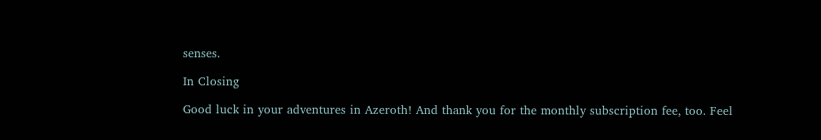senses.

In Closing

Good luck in your adventures in Azeroth! And thank you for the monthly subscription fee, too. Feel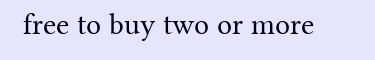free to buy two or more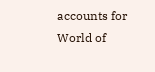accounts for World of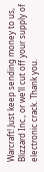Warcraft! Just keep sending money to us, Blizzard Inc., or we’ll cut off your supply of electronic crack. Thank you.